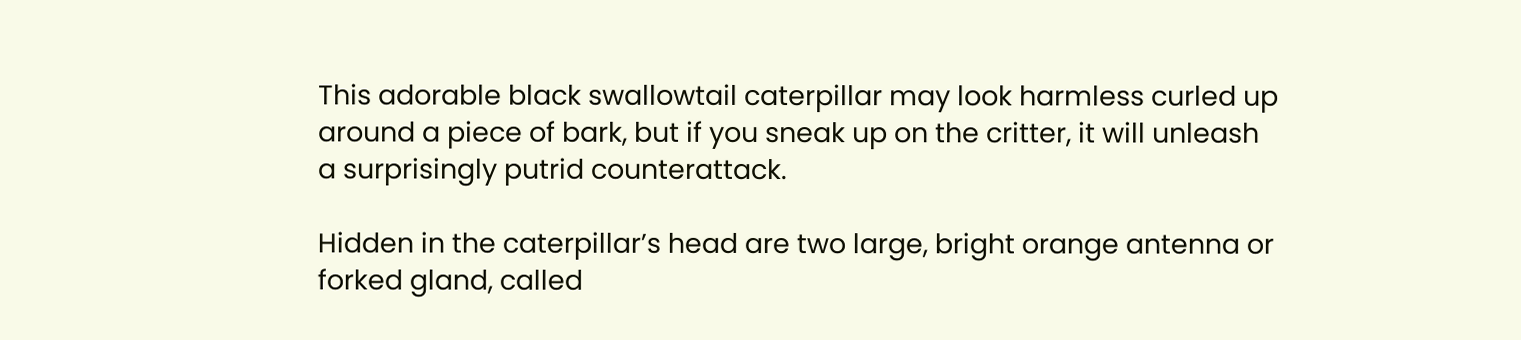This adorable black swallowtail caterpillar may look harmless curled up around a piece of bark, but if you sneak up on the critter, it will unleash a surprisingly putrid counterattack.

Hidden in the caterpillar’s head are two large, bright orange antenna or forked gland, called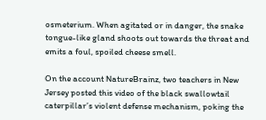osmeterium. When agitated or in danger, the snake tongue-like gland shoots out towards the threat and emits a foul, spoiled cheese smell.

On the account NatureBrainz, two teachers in New Jersey posted this video of the black swallowtail caterpillar’s violent defense mechanism, poking the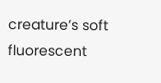creature’s soft fluorescent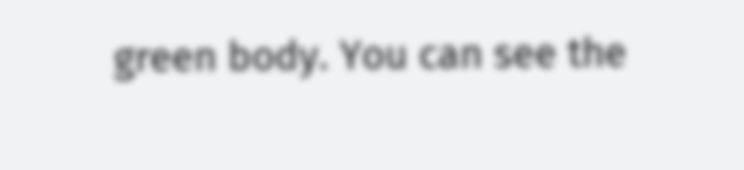green body. You can see the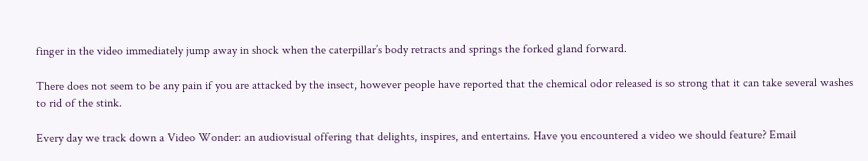finger in the video immediately jump away in shock when the caterpillar’s body retracts and springs the forked gland forward.

There does not seem to be any pain if you are attacked by the insect, however people have reported that the chemical odor released is so strong that it can take several washes to rid of the stink.

Every day we track down a Video Wonder: an audiovisual offering that delights, inspires, and entertains. Have you encountered a video we should feature? Email